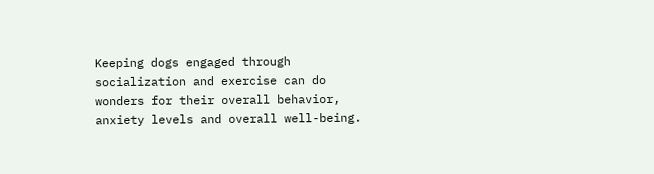Keeping dogs engaged through socialization and exercise can do wonders for their overall behavior, anxiety levels and overall well-being.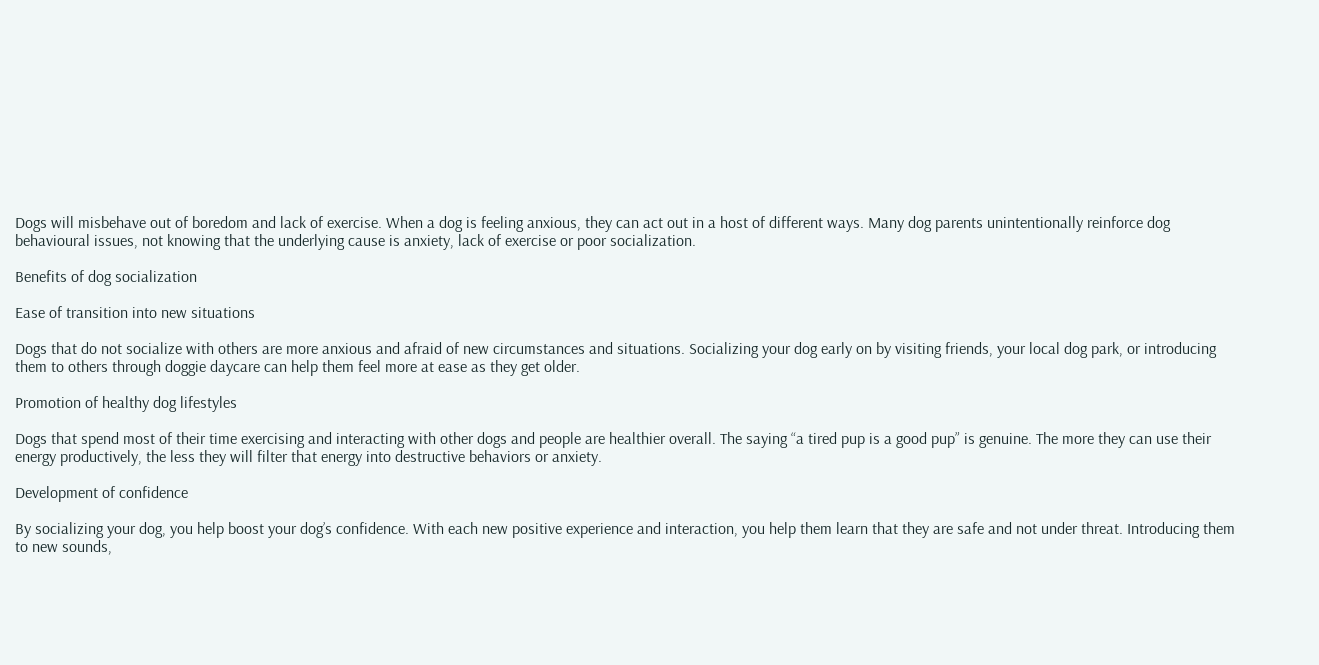Dogs will misbehave out of boredom and lack of exercise. When a dog is feeling anxious, they can act out in a host of different ways. Many dog parents unintentionally reinforce dog behavioural issues, not knowing that the underlying cause is anxiety, lack of exercise or poor socialization.

Benefits of dog socialization

Ease of transition into new situations

Dogs that do not socialize with others are more anxious and afraid of new circumstances and situations. Socializing your dog early on by visiting friends, your local dog park, or introducing them to others through doggie daycare can help them feel more at ease as they get older.

Promotion of healthy dog lifestyles

Dogs that spend most of their time exercising and interacting with other dogs and people are healthier overall. The saying “a tired pup is a good pup” is genuine. The more they can use their energy productively, the less they will filter that energy into destructive behaviors or anxiety.

Development of confidence

By socializing your dog, you help boost your dog’s confidence. With each new positive experience and interaction, you help them learn that they are safe and not under threat. Introducing them to new sounds,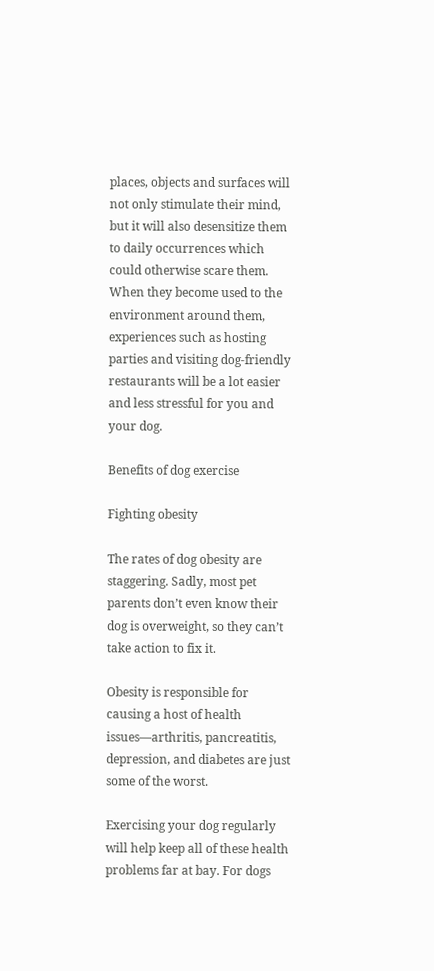places, objects and surfaces will not only stimulate their mind, but it will also desensitize them to daily occurrences which could otherwise scare them. When they become used to the environment around them, experiences such as hosting parties and visiting dog-friendly restaurants will be a lot easier and less stressful for you and your dog.

Benefits of dog exercise

Fighting obesity

The rates of dog obesity are staggering. Sadly, most pet parents don’t even know their dog is overweight, so they can’t take action to fix it.

Obesity is responsible for causing a host of health issues—arthritis, pancreatitis, depression, and diabetes are just some of the worst.

Exercising your dog regularly will help keep all of these health problems far at bay. For dogs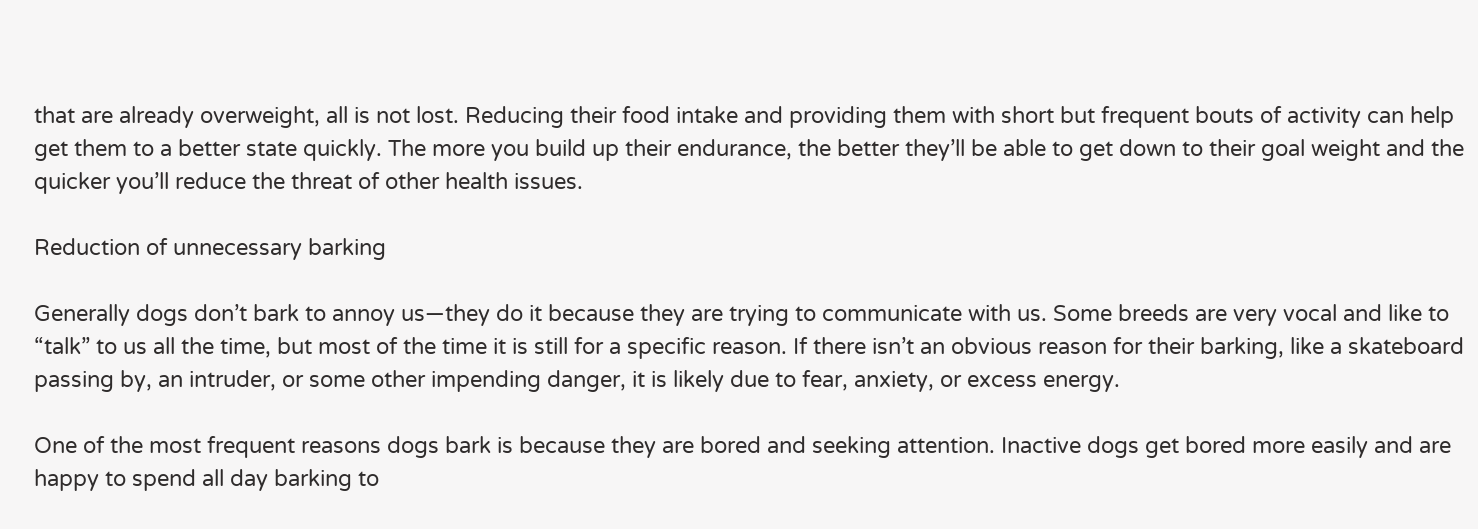that are already overweight, all is not lost. Reducing their food intake and providing them with short but frequent bouts of activity can help get them to a better state quickly. The more you build up their endurance, the better they’ll be able to get down to their goal weight and the quicker you’ll reduce the threat of other health issues.

Reduction of unnecessary barking

Generally dogs don’t bark to annoy us—they do it because they are trying to communicate with us. Some breeds are very vocal and like to “talk” to us all the time, but most of the time it is still for a specific reason. If there isn’t an obvious reason for their barking, like a skateboard passing by, an intruder, or some other impending danger, it is likely due to fear, anxiety, or excess energy.

One of the most frequent reasons dogs bark is because they are bored and seeking attention. Inactive dogs get bored more easily and are happy to spend all day barking to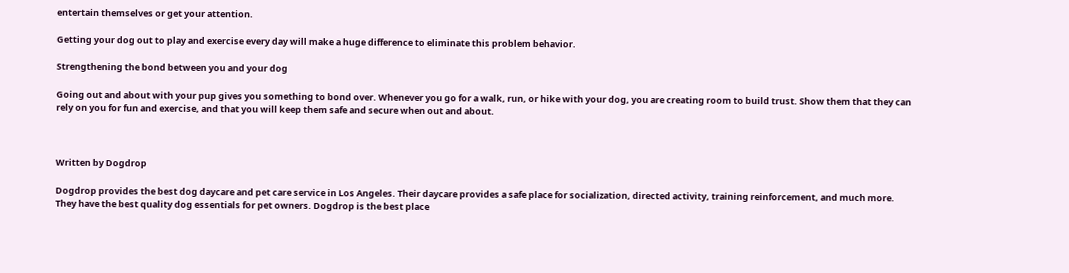entertain themselves or get your attention.

Getting your dog out to play and exercise every day will make a huge difference to eliminate this problem behavior.

Strengthening the bond between you and your dog

Going out and about with your pup gives you something to bond over. Whenever you go for a walk, run, or hike with your dog, you are creating room to build trust. Show them that they can rely on you for fun and exercise, and that you will keep them safe and secure when out and about.



Written by Dogdrop

Dogdrop provides the best dog daycare and pet care service in Los Angeles. Their daycare provides a safe place for socialization, directed activity, training reinforcement, and much more. They have the best quality dog essentials for pet owners. Dogdrop is the best place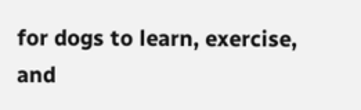for dogs to learn, exercise, and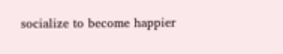socialize to become happier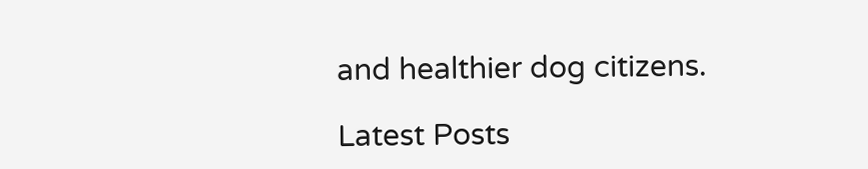and healthier dog citizens.

Latest Posts